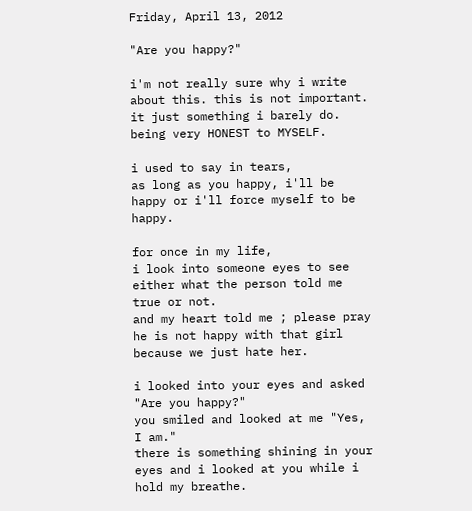Friday, April 13, 2012

"Are you happy?"

i'm not really sure why i write about this. this is not important. it just something i barely do. being very HONEST to MYSELF.

i used to say in tears,
as long as you happy, i'll be happy or i'll force myself to be happy.

for once in my life,
i look into someone eyes to see either what the person told me true or not.
and my heart told me ; please pray he is not happy with that girl because we just hate her.

i looked into your eyes and asked "Are you happy?"
you smiled and looked at me "Yes, I am."
there is something shining in your eyes and i looked at you while i hold my breathe.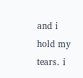and i hold my tears. i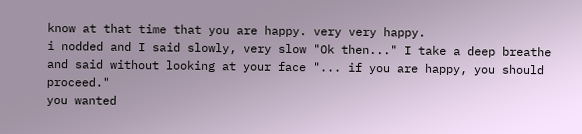know at that time that you are happy. very very happy.
i nodded and I said slowly, very slow "Ok then..." I take a deep breathe and said without looking at your face "... if you are happy, you should proceed."
you wanted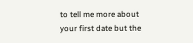to tell me more about your first date but the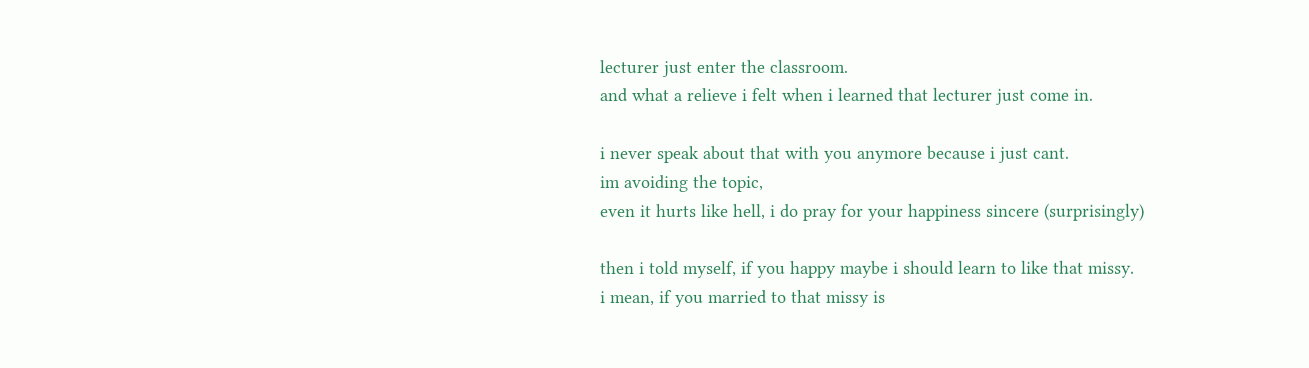lecturer just enter the classroom.
and what a relieve i felt when i learned that lecturer just come in.

i never speak about that with you anymore because i just cant.
im avoiding the topic,
even it hurts like hell, i do pray for your happiness sincere (surprisingly)

then i told myself, if you happy maybe i should learn to like that missy.
i mean, if you married to that missy is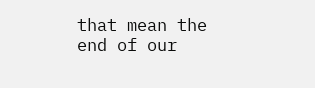that mean the end of our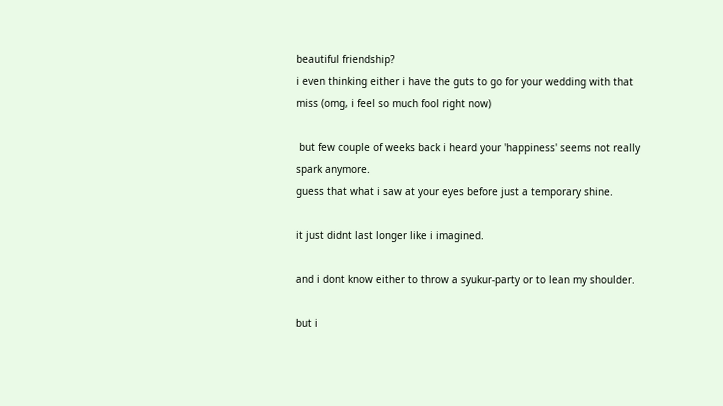beautiful friendship?
i even thinking either i have the guts to go for your wedding with that miss (omg, i feel so much fool right now)

 but few couple of weeks back i heard your 'happiness' seems not really spark anymore.
guess that what i saw at your eyes before just a temporary shine.

it just didnt last longer like i imagined.

and i dont know either to throw a syukur-party or to lean my shoulder.

but i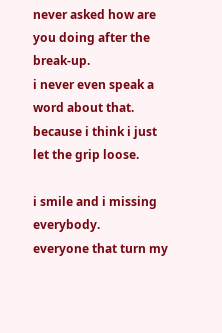never asked how are you doing after the break-up.
i never even speak a word about that.
because i think i just let the grip loose.

i smile and i missing everybody.
everyone that turn my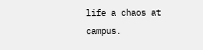life a chaos at campus.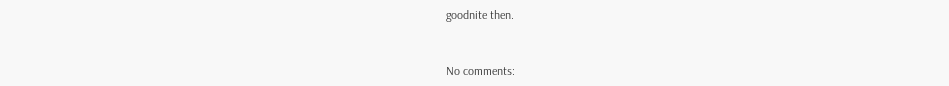goodnite then.


No comments: